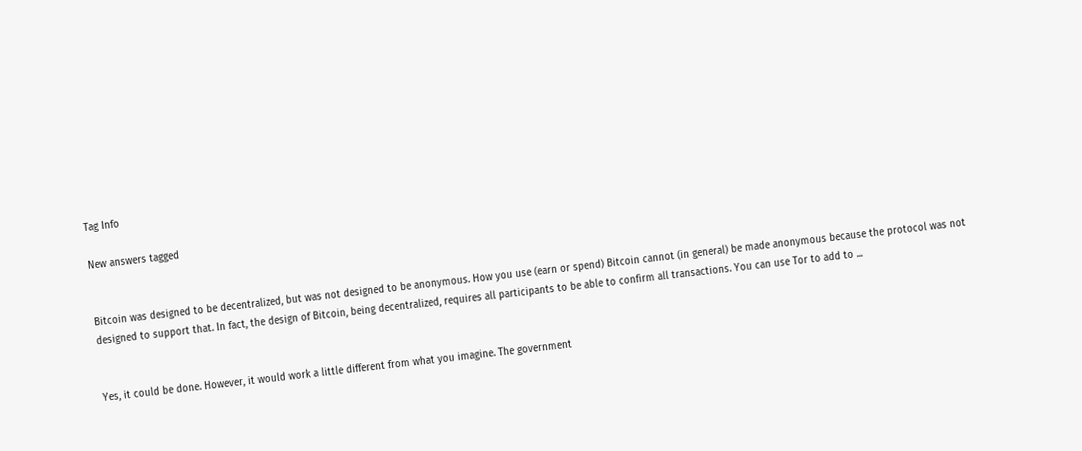Tag Info

New answers tagged


Bitcoin was designed to be decentralized, but was not designed to be anonymous. How you use (earn or spend) Bitcoin cannot (in general) be made anonymous because the protocol was not designed to support that. In fact, the design of Bitcoin, being decentralized, requires all participants to be able to confirm all transactions. You can use Tor to add to ...


Yes, it could be done. However, it would work a little different from what you imagine. The government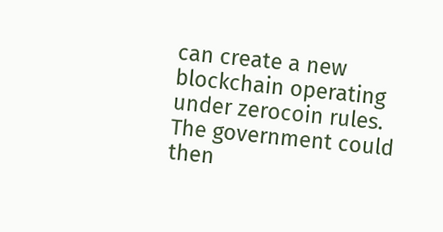can create a new blockchain operating under zerocoin rules. The government could then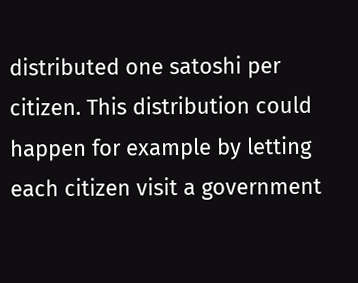distributed one satoshi per citizen. This distribution could happen for example by letting each citizen visit a government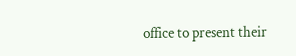office to present their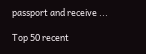passport and receive ...

Top 50 recent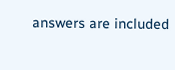answers are included